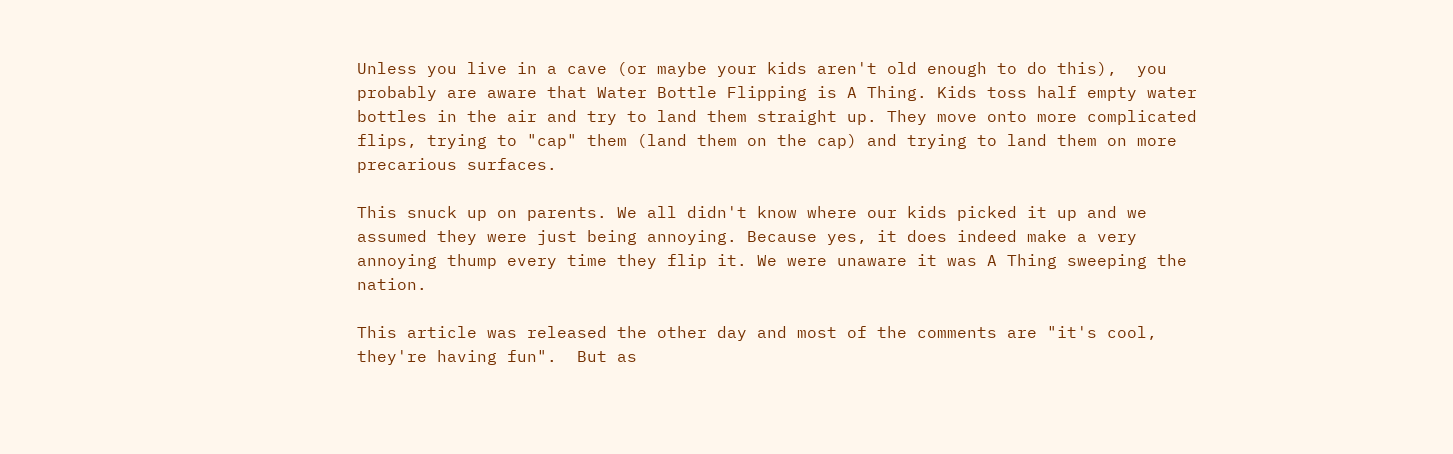Unless you live in a cave (or maybe your kids aren't old enough to do this),  you probably are aware that Water Bottle Flipping is A Thing. Kids toss half empty water bottles in the air and try to land them straight up. They move onto more complicated flips, trying to "cap" them (land them on the cap) and trying to land them on more precarious surfaces.

This snuck up on parents. We all didn't know where our kids picked it up and we assumed they were just being annoying. Because yes, it does indeed make a very annoying thump every time they flip it. We were unaware it was A Thing sweeping the nation.

This article was released the other day and most of the comments are "it's cool, they're having fun".  But as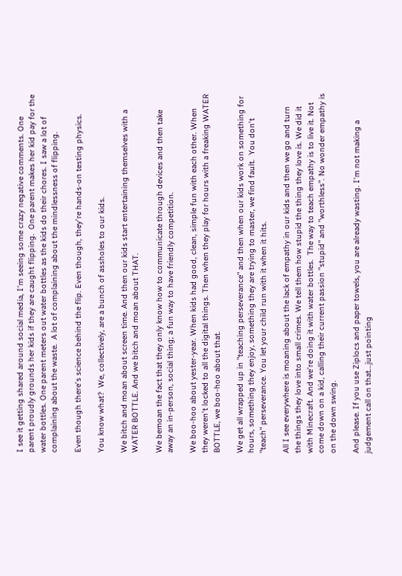I see it getting shared around social media, I'm seeing some crazy negative comments. One parent proudly grounds her kids if they are caught flipping.  One parent makes her kid pay for the water bottles. One parent meters out water bottles as the kids do their chores. I saw a lot of complaining about the waste.  A lot of complaining about the mindlessness of flipping.

Even though there's science behind the flip. Even though, they're hands-on testing physics.

You know what?  We, collectively, are a bunch of assholes to our kids.

We bitch and moan about screen time. And then our kids start entertaining themselves with a WATER BOTTLE. And we bitch and moan about THAT.

We bemoan the fact that they only know how to communicate through devices and then take away an in-person, social thing; a fun way to have friendly competition.

We boo-hoo about yester-year. When kids had good, clean, simple fun with each other. When they weren't locked to all the digital things. Then when they play for hours with a freaking WATER BOTTLE, we boo-hoo about that.

We get all wrapped up in "teaching perseverance" and then when our kids work on something for hours, something they enjoy, something they are trying to master, we find fault.  You don't "teach" perseverance. You let your child run with it when it hits.

All I see everywhere is moaning about the lack of empathy in our kids and then we go and turn the things they love into small crimes. We tell them how stupid the thing they love is. We did it with Minecraft. And we're doing it with water bottles.  The way to teach empathy is to live it. Not come down on a kid, calling their current passion "stupid" and "worthless". No wonder empathy is on the down swing.

And please. If you use Ziplocs and paper towels, you are already wasting. I'm not making a judgement call on that...just pointing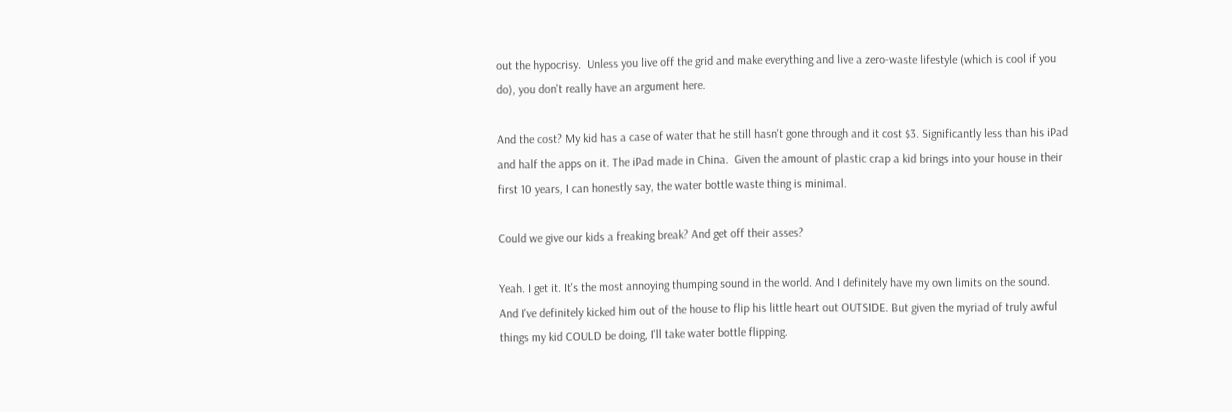out the hypocrisy.  Unless you live off the grid and make everything and live a zero-waste lifestyle (which is cool if you do), you don't really have an argument here.

And the cost? My kid has a case of water that he still hasn't gone through and it cost $3. Significantly less than his iPad and half the apps on it. The iPad made in China.  Given the amount of plastic crap a kid brings into your house in their first 10 years, I can honestly say, the water bottle waste thing is minimal.

Could we give our kids a freaking break? And get off their asses?

Yeah. I get it. It's the most annoying thumping sound in the world. And I definitely have my own limits on the sound. And I've definitely kicked him out of the house to flip his little heart out OUTSIDE. But given the myriad of truly awful things my kid COULD be doing, I'll take water bottle flipping.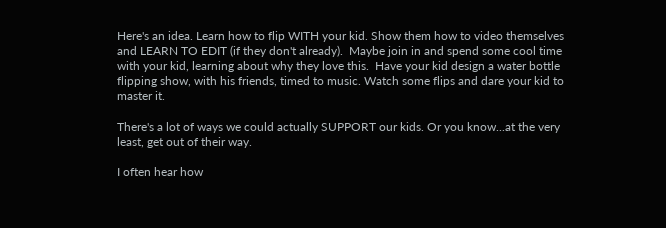Here's an idea. Learn how to flip WITH your kid. Show them how to video themselves and LEARN TO EDIT (if they don't already).  Maybe join in and spend some cool time with your kid, learning about why they love this.  Have your kid design a water bottle flipping show, with his friends, timed to music. Watch some flips and dare your kid to master it.

There's a lot of ways we could actually SUPPORT our kids. Or you know...at the very least, get out of their way.

I often hear how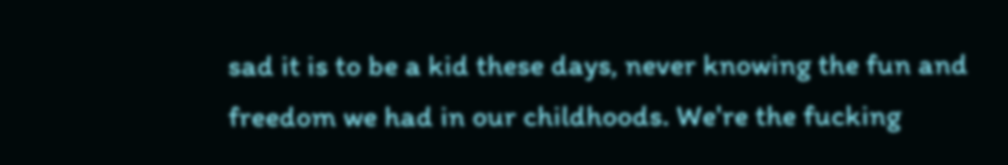sad it is to be a kid these days, never knowing the fun and freedom we had in our childhoods. We're the fucking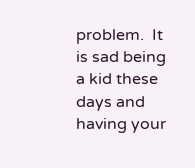problem.  It is sad being a kid these days and having your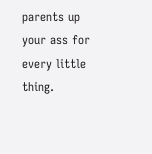parents up your ass for every little thing.